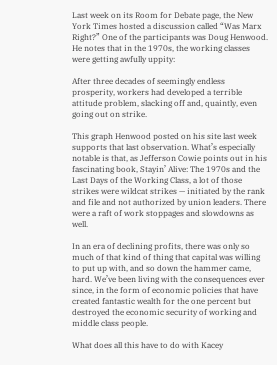Last week on its Room for Debate page, the New York Times hosted a discussion called “Was Marx Right?” One of the participants was Doug Henwood. He notes that in the 1970s, the working classes were getting awfully uppity:

After three decades of seemingly endless prosperity, workers had developed a terrible attitude problem, slacking off and, quaintly, even going out on strike.

This graph Henwood posted on his site last week supports that last observation. What’s especially notable is that, as Jefferson Cowie points out in his fascinating book, Stayin’ Alive: The 1970s and the Last Days of the Working Class, a lot of those strikes were wildcat strikes — initiated by the rank and file and not authorized by union leaders. There were a raft of work stoppages and slowdowns as well.

In an era of declining profits, there was only so much of that kind of thing that capital was willing to put up with, and so down the hammer came, hard. We’ve been living with the consequences ever since, in the form of economic policies that have created fantastic wealth for the one percent but destroyed the economic security of working and middle class people.

What does all this have to do with Kacey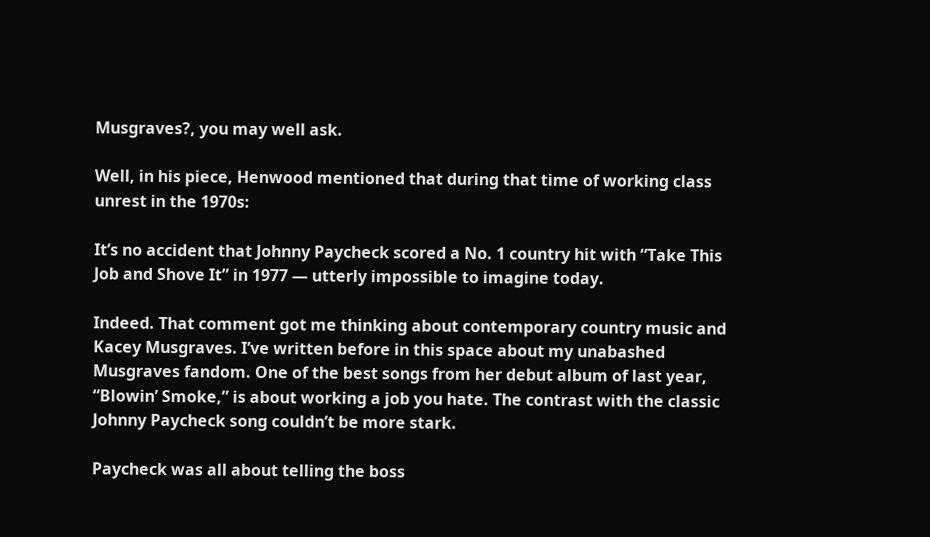Musgraves?, you may well ask.

Well, in his piece, Henwood mentioned that during that time of working class unrest in the 1970s:

It’s no accident that Johnny Paycheck scored a No. 1 country hit with “Take This Job and Shove It” in 1977 — utterly impossible to imagine today.

Indeed. That comment got me thinking about contemporary country music and Kacey Musgraves. I’ve written before in this space about my unabashed Musgraves fandom. One of the best songs from her debut album of last year, “Blowin’ Smoke,” is about working a job you hate. The contrast with the classic Johnny Paycheck song couldn’t be more stark.

Paycheck was all about telling the boss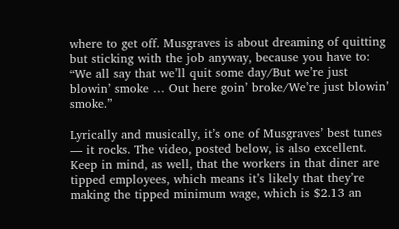where to get off. Musgraves is about dreaming of quitting but sticking with the job anyway, because you have to: “We all say that we’ll quit some day/But we’re just blowin’ smoke … Out here goin’ broke/We’re just blowin’ smoke.”

Lyrically and musically, it’s one of Musgraves’ best tunes — it rocks. The video, posted below, is also excellent. Keep in mind, as well, that the workers in that diner are tipped employees, which means it’s likely that they’re making the tipped minimum wage, which is $2.13 an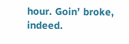hour. Goin’ broke, indeed.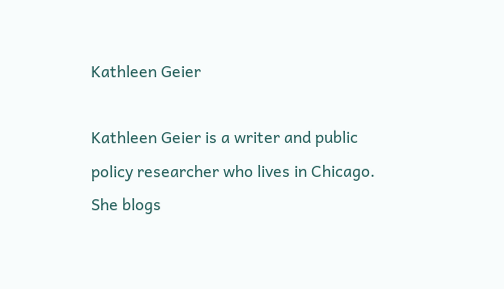Kathleen Geier

Kathleen Geier is a writer and public policy researcher who lives in Chicago. She blogs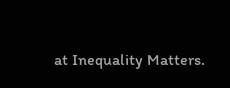at Inequality Matters.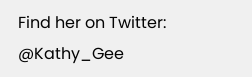Find her on Twitter: @Kathy_Gee